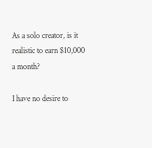As a solo creator, is it realistic to earn $10,000 a month?

I have no desire to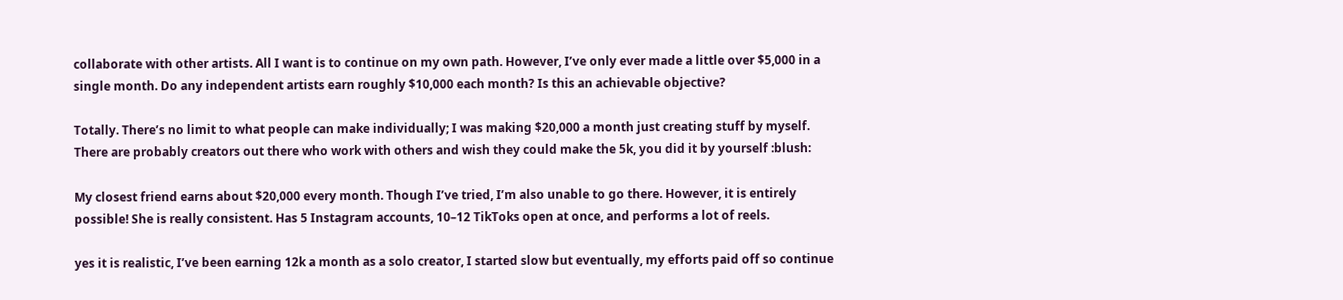collaborate with other artists. All I want is to continue on my own path. However, I’ve only ever made a little over $5,000 in a single month. Do any independent artists earn roughly $10,000 each month? Is this an achievable objective?

Totally. There’s no limit to what people can make individually; I was making $20,000 a month just creating stuff by myself. There are probably creators out there who work with others and wish they could make the 5k, you did it by yourself :blush:

My closest friend earns about $20,000 every month. Though I’ve tried, I’m also unable to go there. However, it is entirely possible! She is really consistent. Has 5 Instagram accounts, 10–12 TikToks open at once, and performs a lot of reels.

yes it is realistic, I’ve been earning 12k a month as a solo creator, I started slow but eventually, my efforts paid off so continue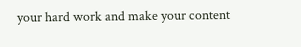your hard work and make your content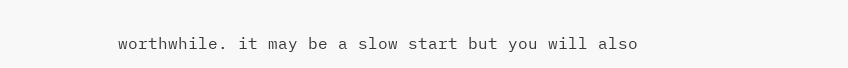worthwhile. it may be a slow start but you will also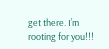get there. I’m rooting for you!!!